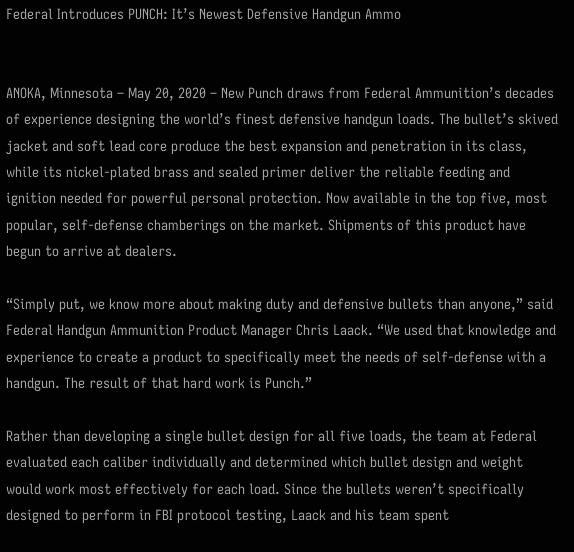Federal Introduces PUNCH: It’s Newest Defensive Handgun Ammo


ANOKA, Minnesota – May 20, 2020 – New Punch draws from Federal Ammunition’s decades of experience designing the world’s finest defensive handgun loads. The bullet’s skived jacket and soft lead core produce the best expansion and penetration in its class, while its nickel-plated brass and sealed primer deliver the reliable feeding and ignition needed for powerful personal protection. Now available in the top five, most popular, self-defense chamberings on the market. Shipments of this product have begun to arrive at dealers.

“Simply put, we know more about making duty and defensive bullets than anyone,” said Federal Handgun Ammunition Product Manager Chris Laack. “We used that knowledge and experience to create a product to specifically meet the needs of self-defense with a handgun. The result of that hard work is Punch.”

Rather than developing a single bullet design for all five loads, the team at Federal evaluated each caliber individually and determined which bullet design and weight would work most effectively for each load. Since the bullets weren’t specifically designed to perform in FBI protocol testing, Laack and his team spent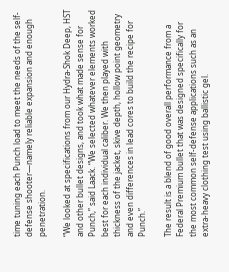time tuning each Punch load to meet the needs of the self-defense shooter—namely reliable expansion and enough penetration.

“We looked at specifications from our Hydra-Shok Deep, HST and other bullet designs, and took what made sense for Punch,” said Laack. “We selected whatever elements worked best for each individual caliber. We then played with thickness of the jacket, skive depth, hollow point geometry and even differences in lead cores to build the recipe for Punch.”

The result is a blend of good overall performance from a Federal Premium bullet that was designed specifically for the most common self-defense applications such as an extra-heavy clothing test using ballistic gel.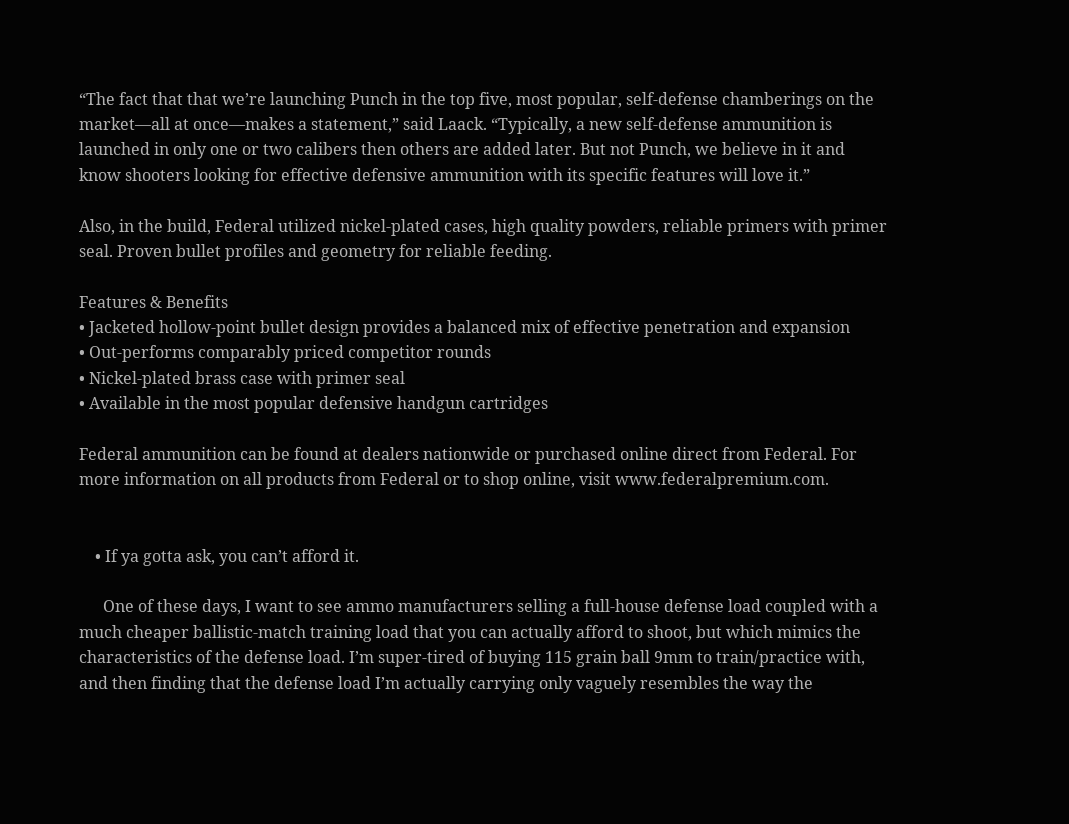“The fact that that we’re launching Punch in the top five, most popular, self-defense chamberings on the market—all at once—makes a statement,” said Laack. “Typically, a new self-defense ammunition is launched in only one or two calibers then others are added later. But not Punch, we believe in it and know shooters looking for effective defensive ammunition with its specific features will love it.”

Also, in the build, Federal utilized nickel-plated cases, high quality powders, reliable primers with primer seal. Proven bullet profiles and geometry for reliable feeding.

Features & Benefits
• Jacketed hollow-point bullet design provides a balanced mix of effective penetration and expansion
• Out-performs comparably priced competitor rounds
• Nickel-plated brass case with primer seal
• Available in the most popular defensive handgun cartridges

Federal ammunition can be found at dealers nationwide or purchased online direct from Federal. For more information on all products from Federal or to shop online, visit www.federalpremium.com.


    • If ya gotta ask, you can’t afford it.

      One of these days, I want to see ammo manufacturers selling a full-house defense load coupled with a much cheaper ballistic-match training load that you can actually afford to shoot, but which mimics the characteristics of the defense load. I’m super-tired of buying 115 grain ball 9mm to train/practice with, and then finding that the defense load I’m actually carrying only vaguely resembles the way the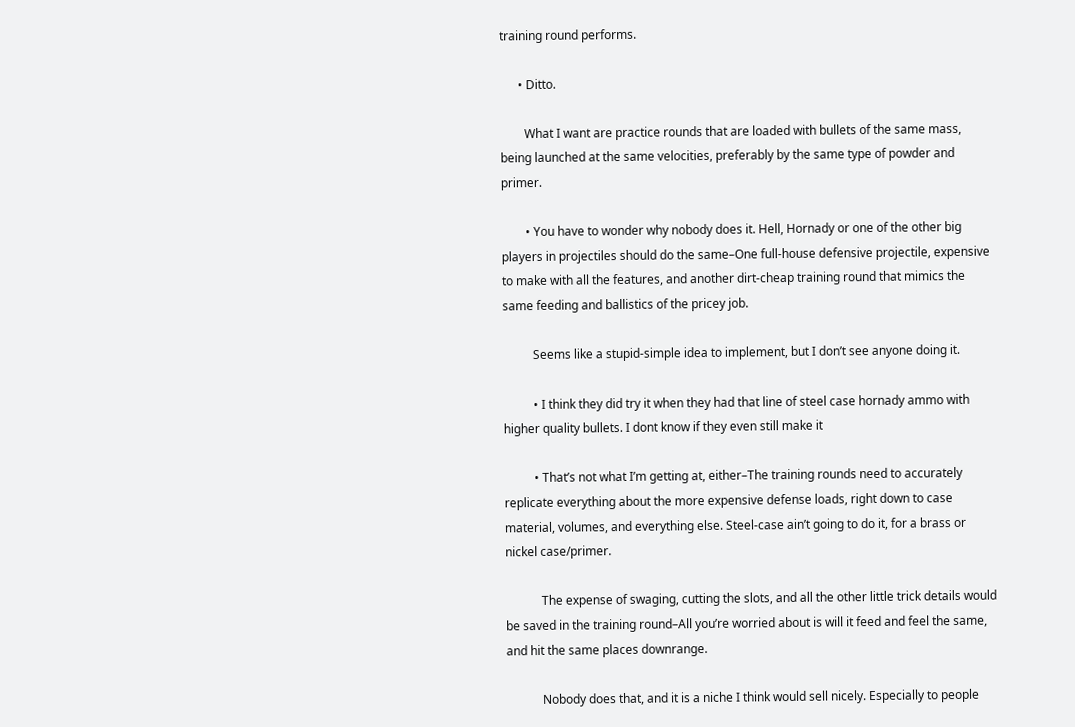training round performs.

      • Ditto.

        What I want are practice rounds that are loaded with bullets of the same mass, being launched at the same velocities, preferably by the same type of powder and primer.

        • You have to wonder why nobody does it. Hell, Hornady or one of the other big players in projectiles should do the same–One full-house defensive projectile, expensive to make with all the features, and another dirt-cheap training round that mimics the same feeding and ballistics of the pricey job.

          Seems like a stupid-simple idea to implement, but I don’t see anyone doing it.

          • I think they did try it when they had that line of steel case hornady ammo with higher quality bullets. I dont know if they even still make it

          • That’s not what I’m getting at, either–The training rounds need to accurately replicate everything about the more expensive defense loads, right down to case material, volumes, and everything else. Steel-case ain’t going to do it, for a brass or nickel case/primer.

            The expense of swaging, cutting the slots, and all the other little trick details would be saved in the training round–All you’re worried about is will it feed and feel the same, and hit the same places downrange.

            Nobody does that, and it is a niche I think would sell nicely. Especially to people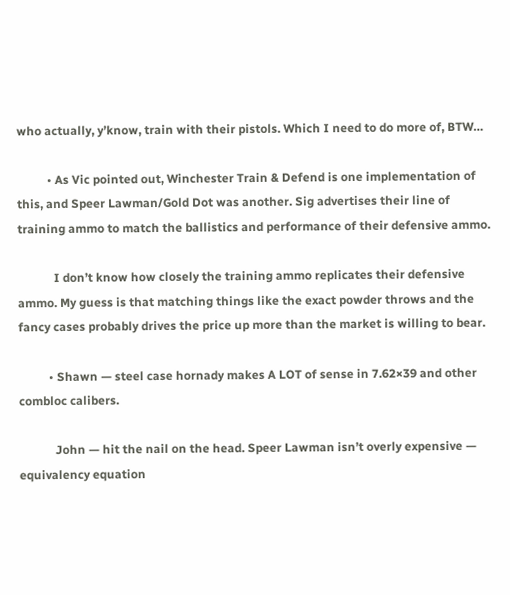who actually, y’know, train with their pistols. Which I need to do more of, BTW…

          • As Vic pointed out, Winchester Train & Defend is one implementation of this, and Speer Lawman/Gold Dot was another. Sig advertises their line of training ammo to match the ballistics and performance of their defensive ammo.

            I don’t know how closely the training ammo replicates their defensive ammo. My guess is that matching things like the exact powder throws and the fancy cases probably drives the price up more than the market is willing to bear.

          • Shawn — steel case hornady makes A LOT of sense in 7.62×39 and other combloc calibers.

            John — hit the nail on the head. Speer Lawman isn’t overly expensive — equivalency equation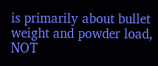is primarily about bullet weight and powder load, NOT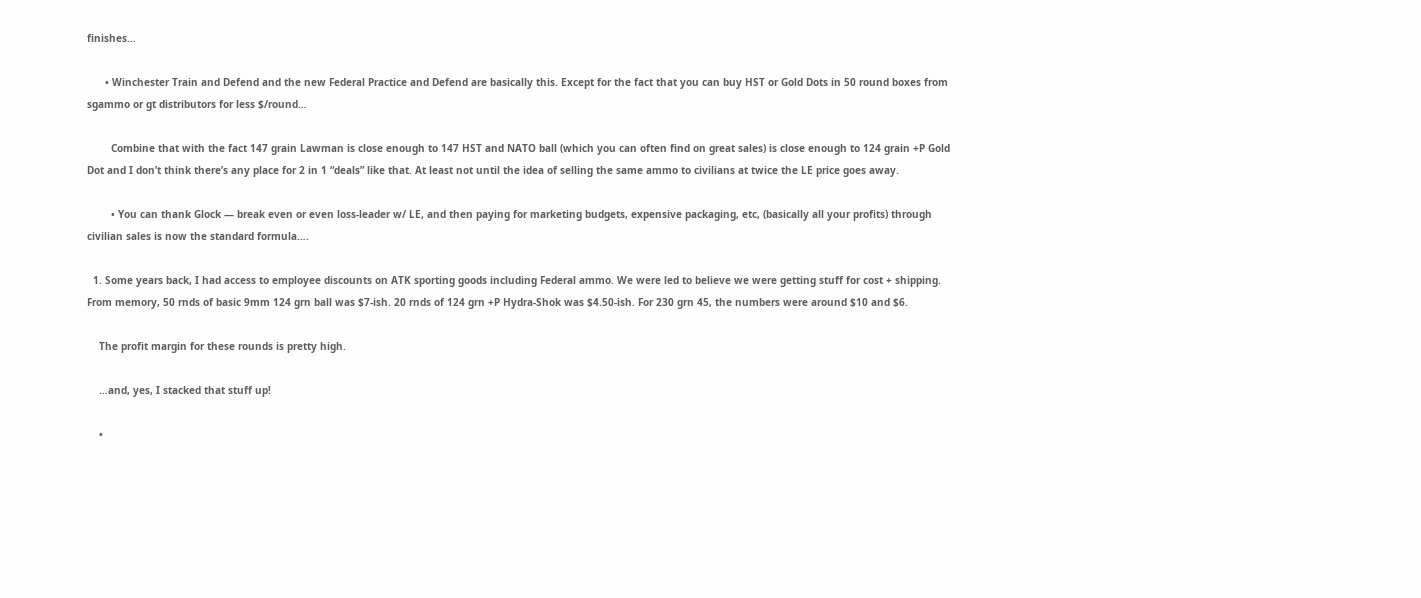finishes…

      • Winchester Train and Defend and the new Federal Practice and Defend are basically this. Except for the fact that you can buy HST or Gold Dots in 50 round boxes from sgammo or gt distributors for less $/round…

        Combine that with the fact 147 grain Lawman is close enough to 147 HST and NATO ball (which you can often find on great sales) is close enough to 124 grain +P Gold Dot and I don’t think there’s any place for 2 in 1 “deals” like that. At least not until the idea of selling the same ammo to civilians at twice the LE price goes away.

        • You can thank Glock — break even or even loss-leader w/ LE, and then paying for marketing budgets, expensive packaging, etc, (basically all your profits) through civilian sales is now the standard formula….

  1. Some years back, I had access to employee discounts on ATK sporting goods including Federal ammo. We were led to believe we were getting stuff for cost + shipping. From memory, 50 rnds of basic 9mm 124 grn ball was $7-ish. 20 rnds of 124 grn +P Hydra-Shok was $4.50-ish. For 230 grn 45, the numbers were around $10 and $6.

    The profit margin for these rounds is pretty high.

    …and, yes, I stacked that stuff up!

    •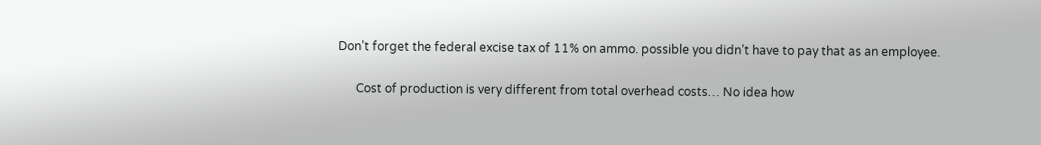Don’t forget the federal excise tax of 11% on ammo. possible you didn’t have to pay that as an employee.

      Cost of production is very different from total overhead costs… No idea how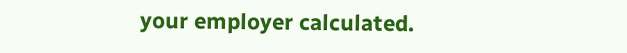your employer calculated.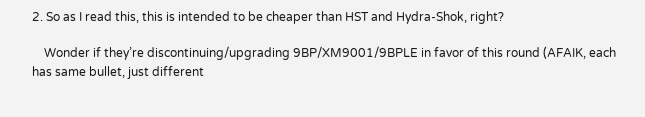2. So as I read this, this is intended to be cheaper than HST and Hydra-Shok, right?

    Wonder if they’re discontinuing/upgrading 9BP/XM9001/9BPLE in favor of this round (AFAIK, each has same bullet, just different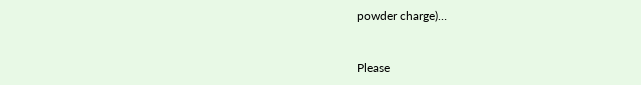powder charge)…


Please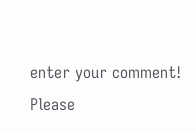enter your comment!
Please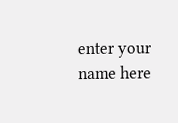enter your name here